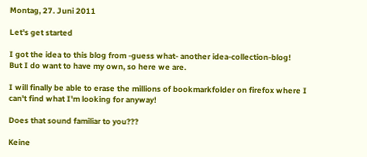Montag, 27. Juni 2011

Let's get started

I got the idea to this blog from -guess what- another idea-collection-blog!
But I do want to have my own, so here we are.

I will finally be able to erase the millions of bookmarkfolder on firefox where I can't find what I'm looking for anyway!

Does that sound familiar to you???

Keine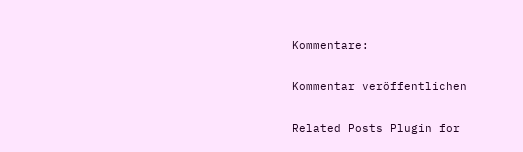Kommentare:

Kommentar veröffentlichen

Related Posts Plugin for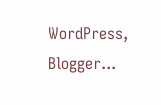WordPress, Blogger...